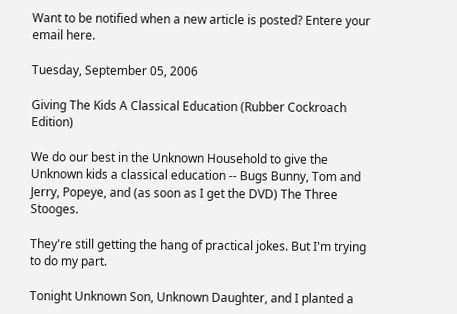Want to be notified when a new article is posted? Entere your email here.

Tuesday, September 05, 2006

Giving The Kids A Classical Education (Rubber Cockroach Edition)

We do our best in the Unknown Household to give the Unknown kids a classical education -- Bugs Bunny, Tom and Jerry, Popeye, and (as soon as I get the DVD) The Three Stooges.

They're still getting the hang of practical jokes. But I'm trying to do my part.

Tonight Unknown Son, Unknown Daughter, and I planted a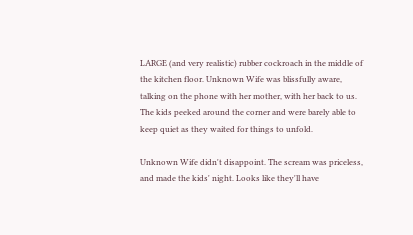LARGE (and very realistic) rubber cockroach in the middle of the kitchen floor. Unknown Wife was blissfully aware, talking on the phone with her mother, with her back to us. The kids peeked around the corner and were barely able to keep quiet as they waited for things to unfold.

Unknown Wife didn't disappoint. The scream was priceless, and made the kids' night. Looks like they'll have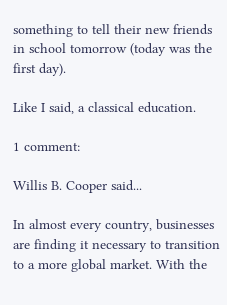something to tell their new friends in school tomorrow (today was the first day).

Like I said, a classical education.

1 comment:

Willis B. Cooper said...

In almost every country, businesses are finding it necessary to transition to a more global market. With the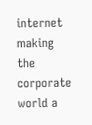internet making the corporate world a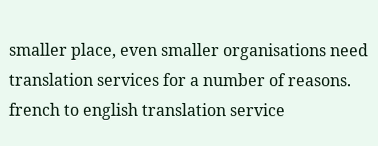smaller place, even smaller organisations need translation services for a number of reasons. french to english translation service